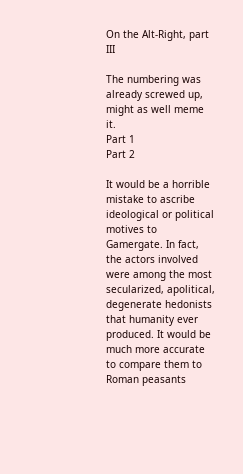On the Alt-Right, part III

The numbering was already screwed up, might as well meme it.
Part 1
Part 2

It would be a horrible mistake to ascribe ideological or political motives to Gamergate. In fact, the actors involved were among the most secularized, apolitical, degenerate hedonists that humanity ever produced. It would be much more accurate to compare them to Roman peasants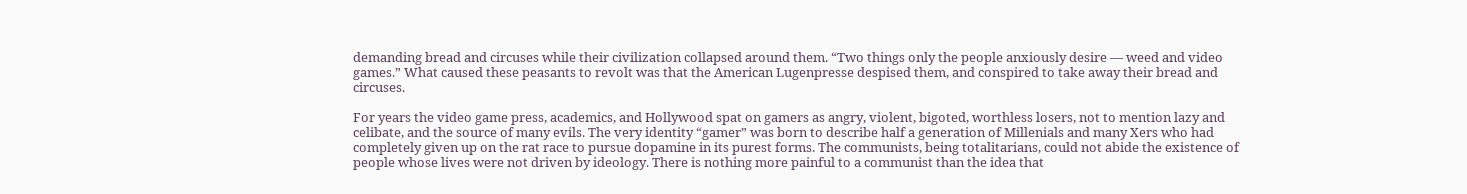demanding bread and circuses while their civilization collapsed around them. “Two things only the people anxiously desire — weed and video games.” What caused these peasants to revolt was that the American Lugenpresse despised them, and conspired to take away their bread and circuses.

For years the video game press, academics, and Hollywood spat on gamers as angry, violent, bigoted, worthless losers, not to mention lazy and celibate, and the source of many evils. The very identity “gamer” was born to describe half a generation of Millenials and many Xers who had completely given up on the rat race to pursue dopamine in its purest forms. The communists, being totalitarians, could not abide the existence of people whose lives were not driven by ideology. There is nothing more painful to a communist than the idea that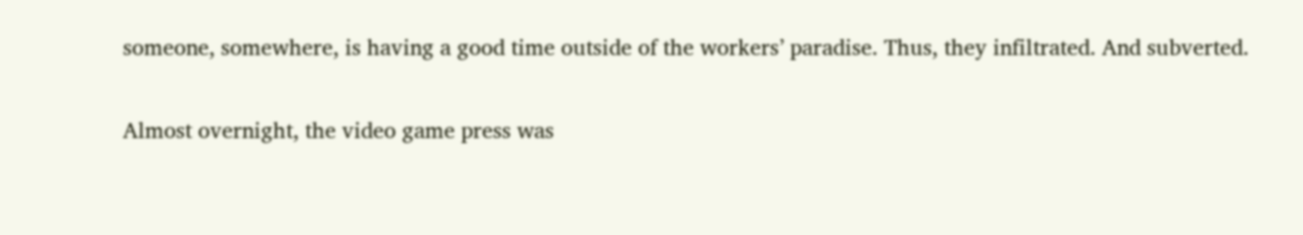someone, somewhere, is having a good time outside of the workers’ paradise. Thus, they infiltrated. And subverted.

Almost overnight, the video game press was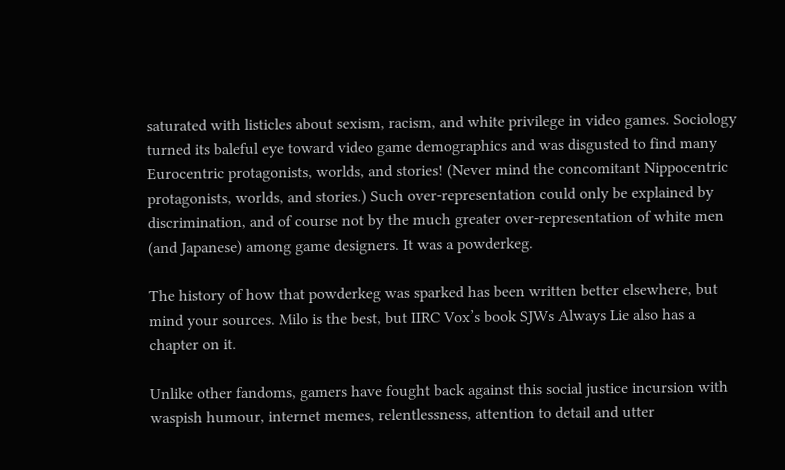saturated with listicles about sexism, racism, and white privilege in video games. Sociology turned its baleful eye toward video game demographics and was disgusted to find many Eurocentric protagonists, worlds, and stories! (Never mind the concomitant Nippocentric protagonists, worlds, and stories.) Such over-representation could only be explained by discrimination, and of course not by the much greater over-representation of white men (and Japanese) among game designers. It was a powderkeg.

The history of how that powderkeg was sparked has been written better elsewhere, but mind your sources. Milo is the best, but IIRC Vox’s book SJWs Always Lie also has a chapter on it.

Unlike other fandoms, gamers have fought back against this social justice incursion with waspish humour, internet memes, relentlessness, attention to detail and utter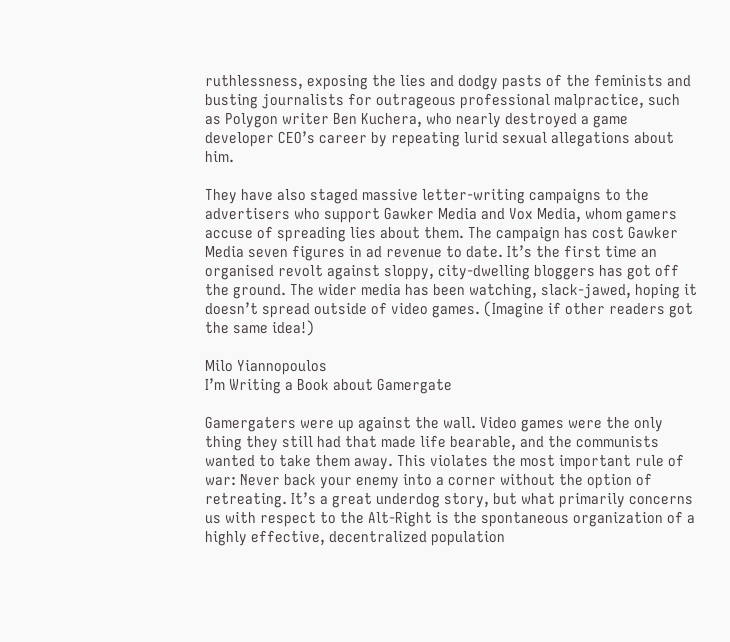ruthlessness, exposing the lies and dodgy pasts of the feminists and busting journalists for outrageous professional malpractice, such as Polygon writer Ben Kuchera, who nearly destroyed a game developer CEO’s career by repeating lurid sexual allegations about him.

They have also staged massive letter-writing campaigns to the advertisers who support Gawker Media and Vox Media, whom gamers accuse of spreading lies about them. The campaign has cost Gawker Media seven figures in ad revenue to date. It’s the first time an organised revolt against sloppy, city-dwelling bloggers has got off the ground. The wider media has been watching, slack-jawed, hoping it doesn’t spread outside of video games. (Imagine if other readers got the same idea!)

Milo Yiannopoulos
I’m Writing a Book about Gamergate

Gamergaters were up against the wall. Video games were the only thing they still had that made life bearable, and the communists wanted to take them away. This violates the most important rule of war: Never back your enemy into a corner without the option of retreating. It’s a great underdog story, but what primarily concerns us with respect to the Alt-Right is the spontaneous organization of a highly effective, decentralized population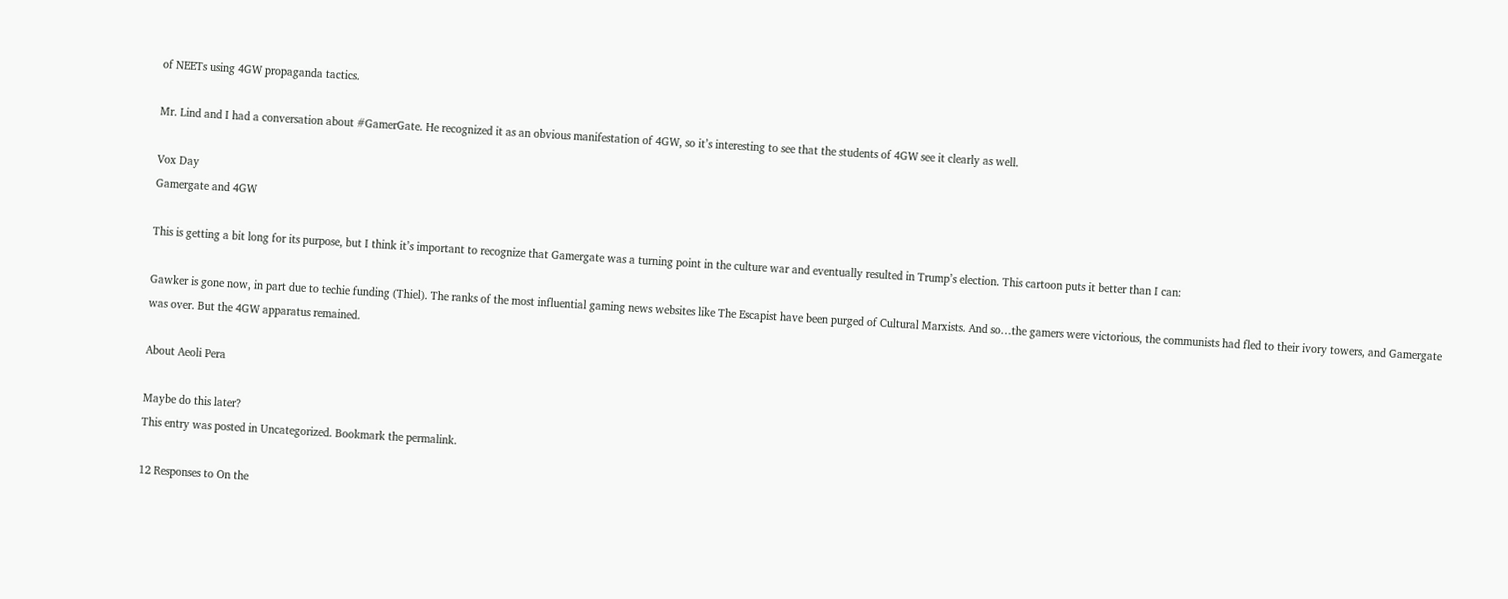of NEETs using 4GW propaganda tactics.

Mr. Lind and I had a conversation about #GamerGate. He recognized it as an obvious manifestation of 4GW, so it’s interesting to see that the students of 4GW see it clearly as well.

Vox Day
Gamergate and 4GW

This is getting a bit long for its purpose, but I think it’s important to recognize that Gamergate was a turning point in the culture war and eventually resulted in Trump’s election. This cartoon puts it better than I can:

Gawker is gone now, in part due to techie funding (Thiel). The ranks of the most influential gaming news websites like The Escapist have been purged of Cultural Marxists. And so…the gamers were victorious, the communists had fled to their ivory towers, and Gamergate was over. But the 4GW apparatus remained.

About Aeoli Pera

Maybe do this later?
This entry was posted in Uncategorized. Bookmark the permalink.

12 Responses to On the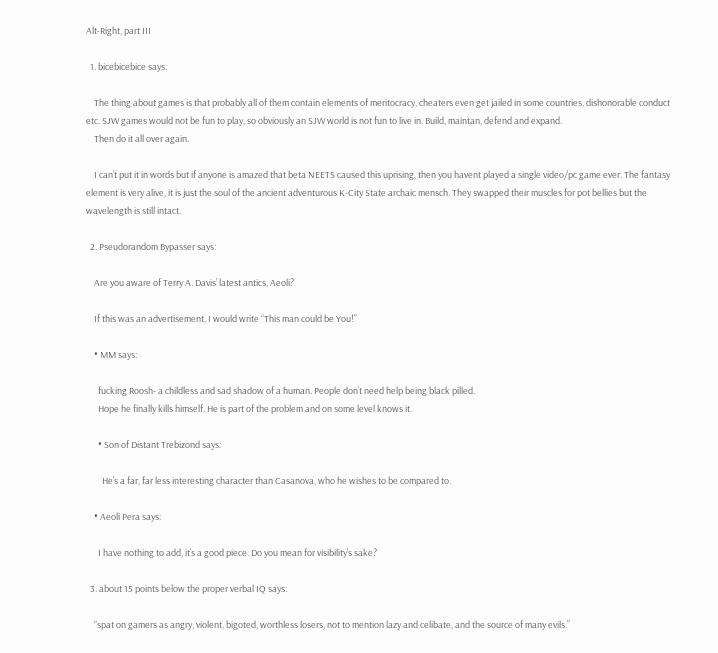Alt-Right, part III

  1. bicebicebice says:

    The thing about games is that probably all of them contain elements of meritocracy, cheaters even get jailed in some countries, dishonorable conduct etc. SJW games would not be fun to play, so obviously an SJW world is not fun to live in. Build, maintan, defend and expand.
    Then do it all over again.

    I can’t put it in words but if anyone is amazed that beta NEETS caused this uprising, then you havent played a single video/pc game ever. The fantasy element is very alive, it is just the soul of the ancient adventurous K-City State archaic mensch. They swapped their muscles for pot bellies but the wavelength is still intact.

  2. Pseudorandom Bypasser says:

    Are you aware of Terry A. Davis’ latest antics, Aeoli?

    If this was an advertisement, I would write “This man could be You!”

    • MM says:

      fucking Roosh- a childless and sad shadow of a human. People don’t need help being black pilled.
      Hope he finally kills himself. He is part of the problem and on some level knows it.

      • Son of Distant Trebizond says:

        He’s a far, far less interesting character than Casanova, who he wishes to be compared to.

    • Aeoli Pera says:

      I have nothing to add, it’s a good piece. Do you mean for visibility’s sake?

  3. about 15 points below the proper verbal IQ says:

    “spat on gamers as angry, violent, bigoted, worthless losers, not to mention lazy and celibate, and the source of many evils.”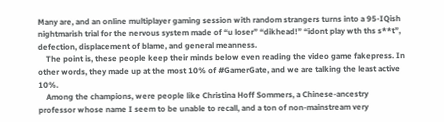Many are, and an online multiplayer gaming session with random strangers turns into a 95-IQish nightmarish trial for the nervous system made of “u loser” “dikhead!” “idont play wth ths s**t”, defection, displacement of blame, and general meanness.
    The point is, these people keep their minds below even reading the video game fakepress. In other words, they made up at the most 10% of #GamerGate, and we are talking the least active 10%.
    Among the champions, were people like Christina Hoff Sommers, a Chinese-ancestry professor whose name I seem to be unable to recall, and a ton of non-mainstream very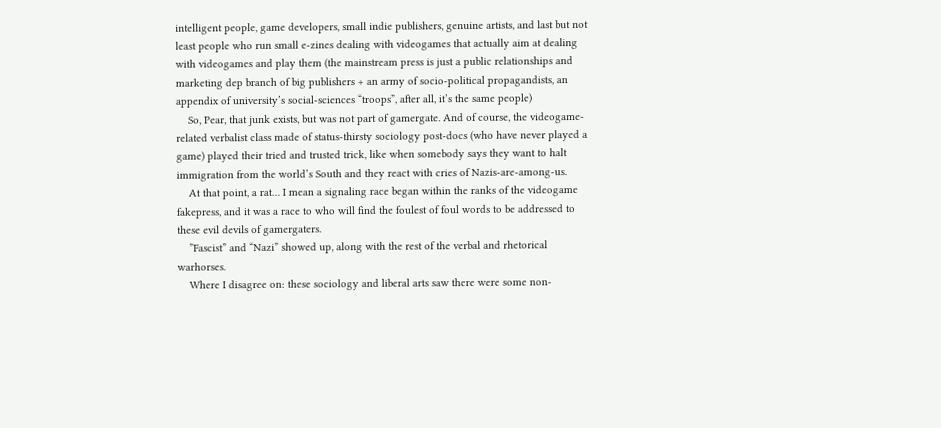intelligent people, game developers, small indie publishers, genuine artists, and last but not least people who run small e-zines dealing with videogames that actually aim at dealing with videogames and play them (the mainstream press is just a public relationships and marketing dep branch of big publishers + an army of socio-political propagandists, an appendix of university’s social-sciences “troops”, after all, it’s the same people)
    So, Pear, that junk exists, but was not part of gamergate. And of course, the videogame-related verbalist class made of status-thirsty sociology post-docs (who have never played a game) played their tried and trusted trick, like when somebody says they want to halt immigration from the world’s South and they react with cries of Nazis-are-among-us.
    At that point, a rat… I mean a signaling race began within the ranks of the videogame fakepress, and it was a race to who will find the foulest of foul words to be addressed to these evil devils of gamergaters.
    ”Fascist” and “Nazi” showed up, along with the rest of the verbal and rhetorical warhorses.
    Where I disagree on: these sociology and liberal arts saw there were some non-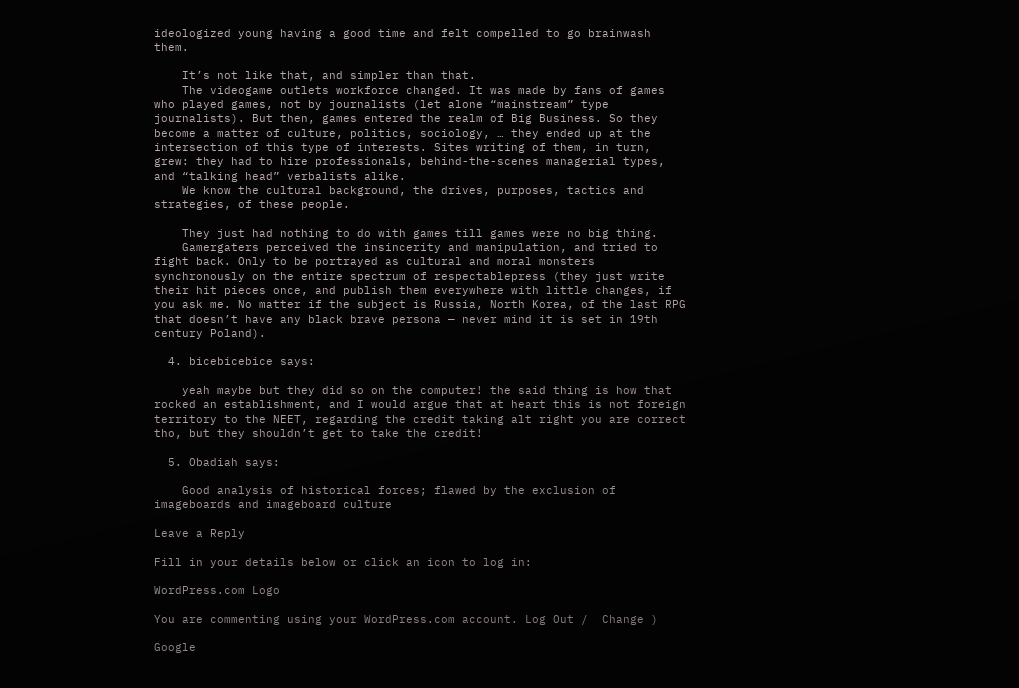ideologized young having a good time and felt compelled to go brainwash them.

    It’s not like that, and simpler than that.
    The videogame outlets workforce changed. It was made by fans of games who played games, not by journalists (let alone “mainstream” type journalists). But then, games entered the realm of Big Business. So they become a matter of culture, politics, sociology, … they ended up at the intersection of this type of interests. Sites writing of them, in turn, grew: they had to hire professionals, behind-the-scenes managerial types, and “talking head” verbalists alike.
    We know the cultural background, the drives, purposes, tactics and strategies, of these people.

    They just had nothing to do with games till games were no big thing.
    Gamergaters perceived the insincerity and manipulation, and tried to fight back. Only to be portrayed as cultural and moral monsters synchronously on the entire spectrum of respectablepress (they just write their hit pieces once, and publish them everywhere with little changes, if you ask me. No matter if the subject is Russia, North Korea, of the last RPG that doesn’t have any black brave persona — never mind it is set in 19th century Poland).

  4. bicebicebice says:

    yeah maybe but they did so on the computer! the said thing is how that rocked an establishment, and I would argue that at heart this is not foreign territory to the NEET, regarding the credit taking alt right you are correct tho, but they shouldn’t get to take the credit!

  5. Obadiah says:

    Good analysis of historical forces; flawed by the exclusion of imageboards and imageboard culture

Leave a Reply

Fill in your details below or click an icon to log in:

WordPress.com Logo

You are commenting using your WordPress.com account. Log Out /  Change )

Google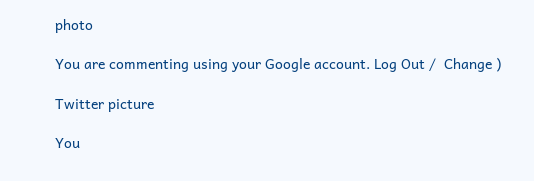photo

You are commenting using your Google account. Log Out /  Change )

Twitter picture

You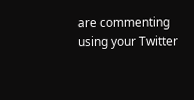are commenting using your Twitter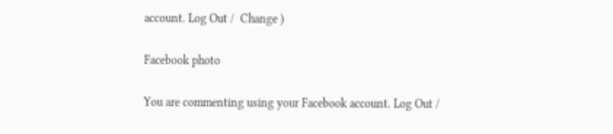account. Log Out /  Change )

Facebook photo

You are commenting using your Facebook account. Log Out /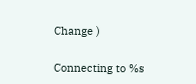Change )

Connecting to %s